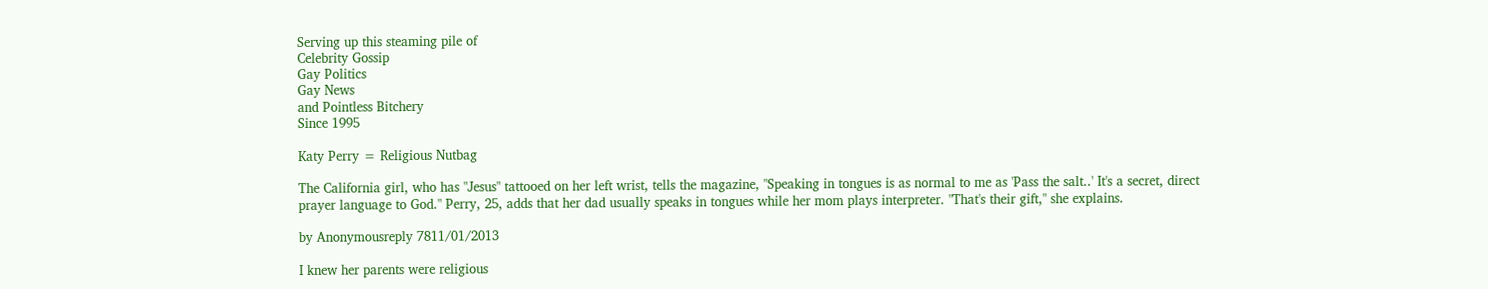Serving up this steaming pile of
Celebrity Gossip
Gay Politics
Gay News
and Pointless Bitchery
Since 1995

Katy Perry = Religious Nutbag

The California girl, who has "Jesus" tattooed on her left wrist, tells the magazine, "Speaking in tongues is as normal to me as 'Pass the salt..' It's a secret, direct prayer language to God." Perry, 25, adds that her dad usually speaks in tongues while her mom plays interpreter. "That's their gift," she explains.

by Anonymousreply 7811/01/2013

I knew her parents were religious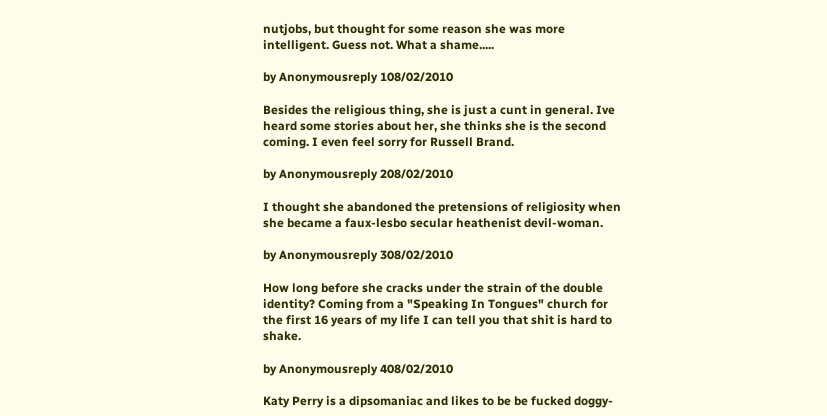nutjobs, but thought for some reason she was more intelligent. Guess not. What a shame.....

by Anonymousreply 108/02/2010

Besides the religious thing, she is just a cunt in general. Ive heard some stories about her, she thinks she is the second coming. I even feel sorry for Russell Brand.

by Anonymousreply 208/02/2010

I thought she abandoned the pretensions of religiosity when she became a faux-lesbo secular heathenist devil-woman.

by Anonymousreply 308/02/2010

How long before she cracks under the strain of the double identity? Coming from a "Speaking In Tongues" church for the first 16 years of my life I can tell you that shit is hard to shake.

by Anonymousreply 408/02/2010

Katy Perry is a dipsomaniac and likes to be be fucked doggy-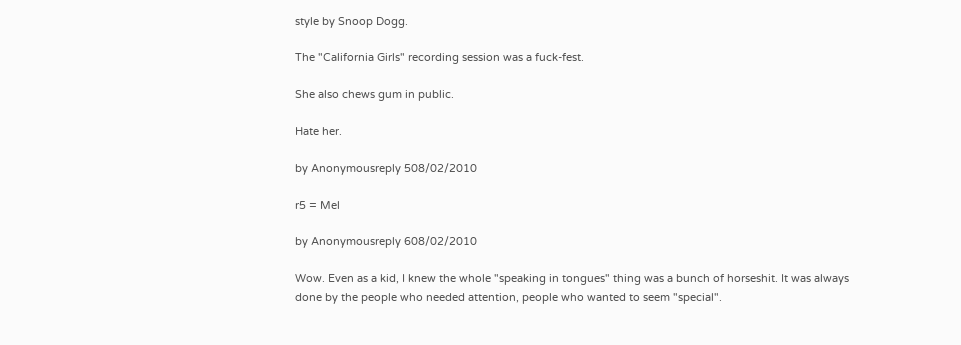style by Snoop Dogg.

The "California Girls" recording session was a fuck-fest.

She also chews gum in public.

Hate her.

by Anonymousreply 508/02/2010

r5 = Mel

by Anonymousreply 608/02/2010

Wow. Even as a kid, I knew the whole "speaking in tongues" thing was a bunch of horseshit. It was always done by the people who needed attention, people who wanted to seem "special".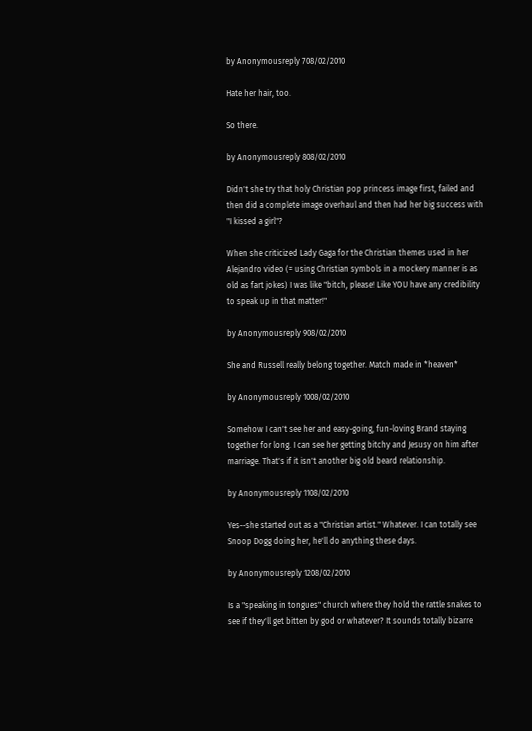by Anonymousreply 708/02/2010

Hate her hair, too.

So there.

by Anonymousreply 808/02/2010

Didn't she try that holy Christian pop princess image first, failed and then did a complete image overhaul and then had her big success with "I kissed a girl"?

When she criticized Lady Gaga for the Christian themes used in her Alejandro video (= using Christian symbols in a mockery manner is as old as fart jokes) I was like "bitch, please! Like YOU have any credibility to speak up in that matter!"

by Anonymousreply 908/02/2010

She and Russell really belong together. Match made in *heaven*

by Anonymousreply 1008/02/2010

Somehow I can't see her and easy-going, fun-loving Brand staying together for long. I can see her getting bitchy and Jesusy on him after marriage. That's if it isn't another big old beard relationship.

by Anonymousreply 1108/02/2010

Yes--she started out as a "Christian artist." Whatever. I can totally see Snoop Dogg doing her, he'll do anything these days.

by Anonymousreply 1208/02/2010

Is a "speaking in tongues" church where they hold the rattle snakes to see if they'll get bitten by god or whatever? It sounds totally bizarre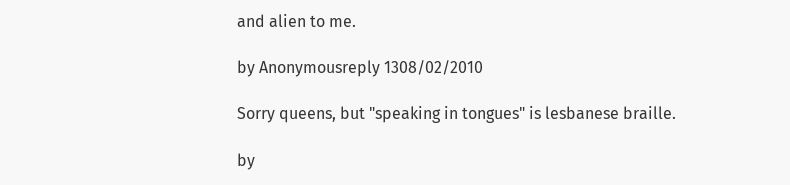and alien to me.

by Anonymousreply 1308/02/2010

Sorry queens, but "speaking in tongues" is lesbanese braille.

by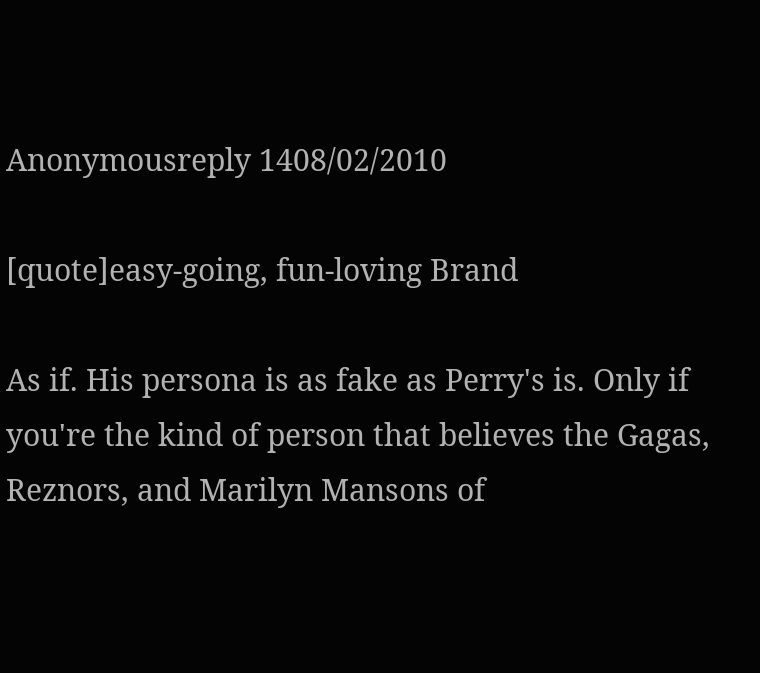Anonymousreply 1408/02/2010

[quote]easy-going, fun-loving Brand

As if. His persona is as fake as Perry's is. Only if you're the kind of person that believes the Gagas, Reznors, and Marilyn Mansons of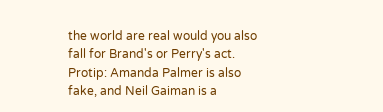the world are real would you also fall for Brand's or Perry's act. Protip: Amanda Palmer is also fake, and Neil Gaiman is a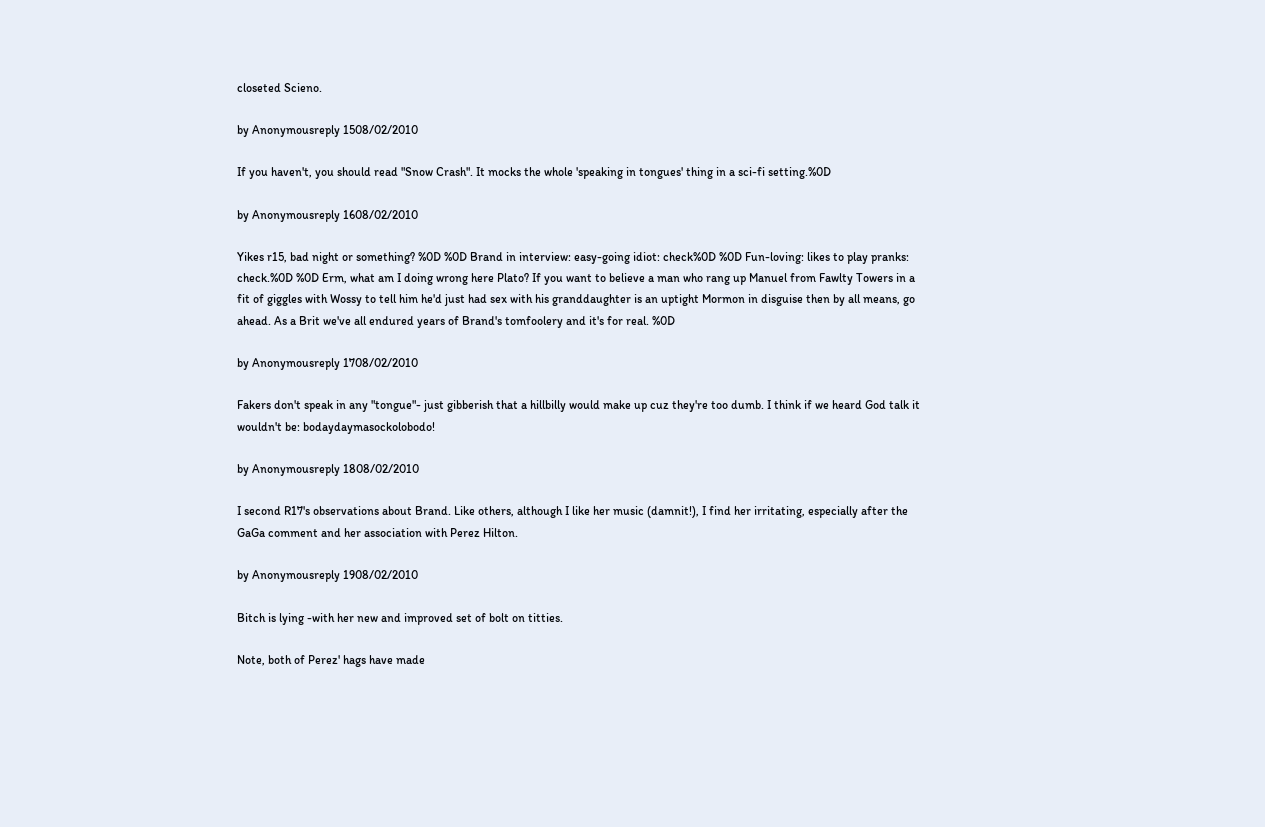closeted Scieno.

by Anonymousreply 1508/02/2010

If you haven't, you should read "Snow Crash". It mocks the whole 'speaking in tongues' thing in a sci-fi setting.%0D

by Anonymousreply 1608/02/2010

Yikes r15, bad night or something? %0D %0D Brand in interview: easy-going idiot: check%0D %0D Fun-loving: likes to play pranks: check.%0D %0D Erm, what am I doing wrong here Plato? If you want to believe a man who rang up Manuel from Fawlty Towers in a fit of giggles with Wossy to tell him he'd just had sex with his granddaughter is an uptight Mormon in disguise then by all means, go ahead. As a Brit we've all endured years of Brand's tomfoolery and it's for real. %0D

by Anonymousreply 1708/02/2010

Fakers don't speak in any "tongue"- just gibberish that a hillbilly would make up cuz they're too dumb. I think if we heard God talk it wouldn't be: bodaydaymasockolobodo!

by Anonymousreply 1808/02/2010

I second R17's observations about Brand. Like others, although I like her music (damnit!), I find her irritating, especially after the GaGa comment and her association with Perez Hilton.

by Anonymousreply 1908/02/2010

Bitch is lying -with her new and improved set of bolt on titties.

Note, both of Perez' hags have made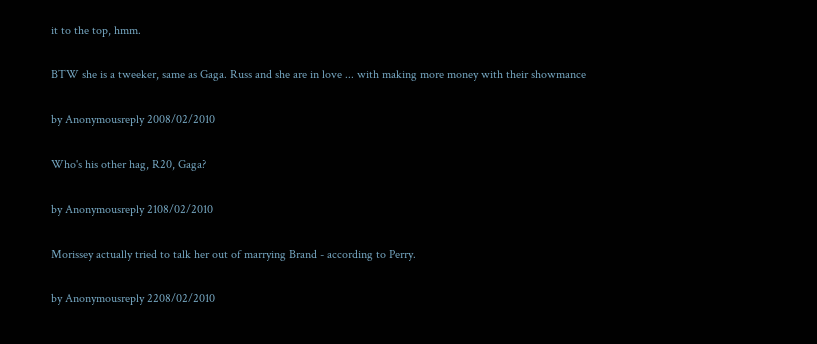it to the top, hmm.

BTW she is a tweeker, same as Gaga. Russ and she are in love ... with making more money with their showmance

by Anonymousreply 2008/02/2010

Who's his other hag, R20, Gaga?

by Anonymousreply 2108/02/2010

Morissey actually tried to talk her out of marrying Brand - according to Perry.

by Anonymousreply 2208/02/2010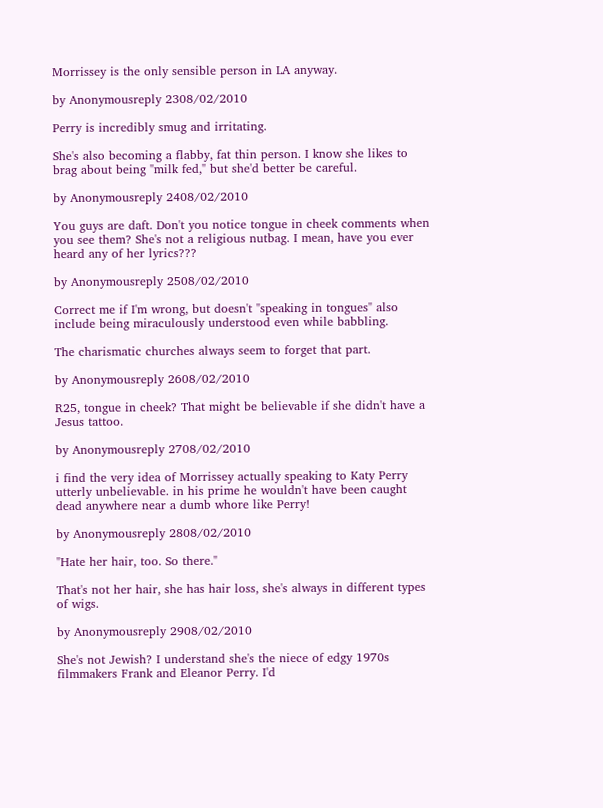Morrissey is the only sensible person in LA anyway.

by Anonymousreply 2308/02/2010

Perry is incredibly smug and irritating.

She's also becoming a flabby, fat thin person. I know she likes to brag about being "milk fed," but she'd better be careful.

by Anonymousreply 2408/02/2010

You guys are daft. Don't you notice tongue in cheek comments when you see them? She's not a religious nutbag. I mean, have you ever heard any of her lyrics???

by Anonymousreply 2508/02/2010

Correct me if I'm wrong, but doesn't "speaking in tongues" also include being miraculously understood even while babbling.

The charismatic churches always seem to forget that part.

by Anonymousreply 2608/02/2010

R25, tongue in cheek? That might be believable if she didn't have a Jesus tattoo.

by Anonymousreply 2708/02/2010

i find the very idea of Morrissey actually speaking to Katy Perry utterly unbelievable. in his prime he wouldn't have been caught dead anywhere near a dumb whore like Perry!

by Anonymousreply 2808/02/2010

"Hate her hair, too. So there."

That's not her hair, she has hair loss, she's always in different types of wigs.

by Anonymousreply 2908/02/2010

She's not Jewish? I understand she's the niece of edgy 1970s filmmakers Frank and Eleanor Perry. I'd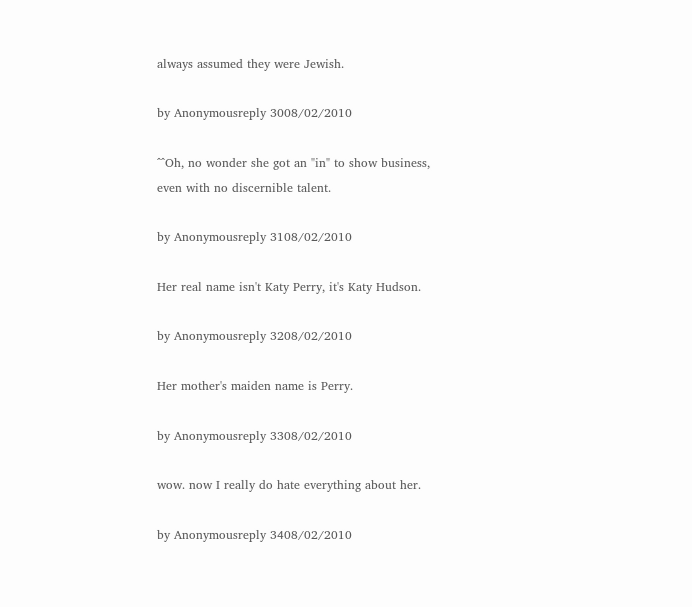always assumed they were Jewish.

by Anonymousreply 3008/02/2010

^^Oh, no wonder she got an "in" to show business, even with no discernible talent.

by Anonymousreply 3108/02/2010

Her real name isn't Katy Perry, it's Katy Hudson.

by Anonymousreply 3208/02/2010

Her mother's maiden name is Perry.

by Anonymousreply 3308/02/2010

wow. now I really do hate everything about her.

by Anonymousreply 3408/02/2010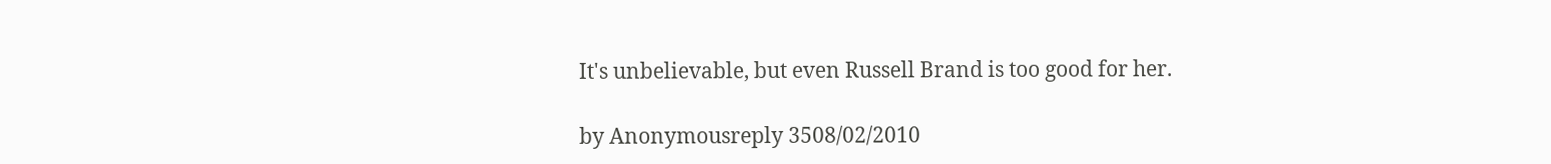It's unbelievable, but even Russell Brand is too good for her.

by Anonymousreply 3508/02/2010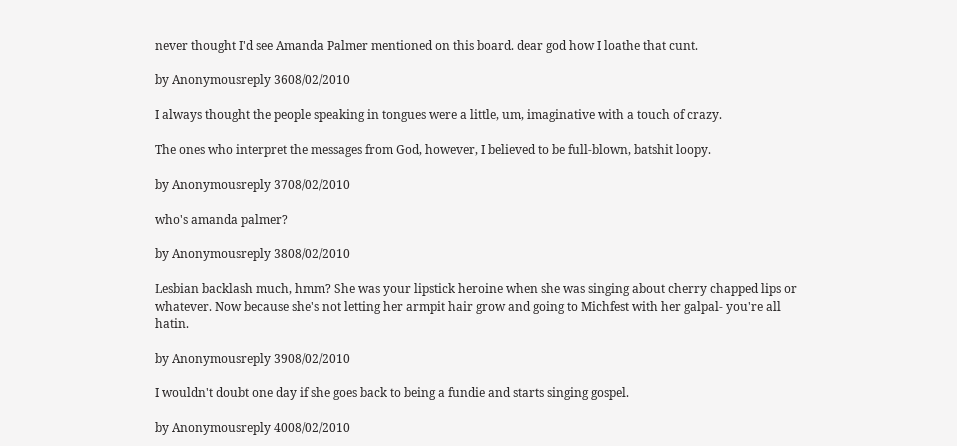never thought I'd see Amanda Palmer mentioned on this board. dear god how I loathe that cunt.

by Anonymousreply 3608/02/2010

I always thought the people speaking in tongues were a little, um, imaginative with a touch of crazy.

The ones who interpret the messages from God, however, I believed to be full-blown, batshit loopy.

by Anonymousreply 3708/02/2010

who's amanda palmer?

by Anonymousreply 3808/02/2010

Lesbian backlash much, hmm? She was your lipstick heroine when she was singing about cherry chapped lips or whatever. Now because she's not letting her armpit hair grow and going to Michfest with her galpal- you're all hatin.

by Anonymousreply 3908/02/2010

I wouldn't doubt one day if she goes back to being a fundie and starts singing gospel.

by Anonymousreply 4008/02/2010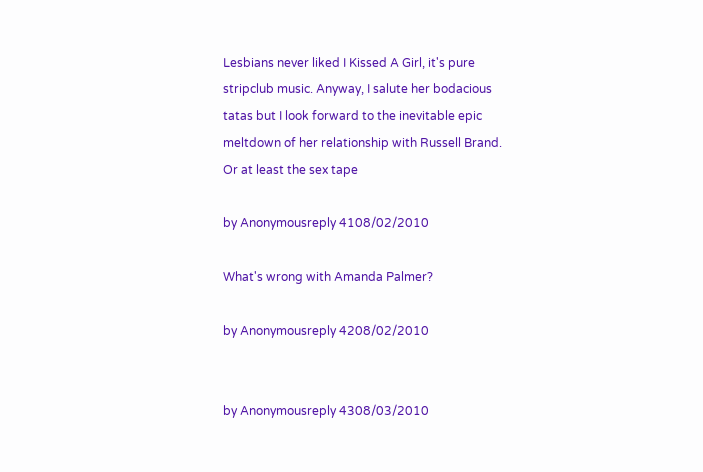Lesbians never liked I Kissed A Girl, it's pure stripclub music. Anyway, I salute her bodacious tatas but I look forward to the inevitable epic meltdown of her relationship with Russell Brand. Or at least the sex tape

by Anonymousreply 4108/02/2010

What's wrong with Amanda Palmer?

by Anonymousreply 4208/02/2010


by Anonymousreply 4308/03/2010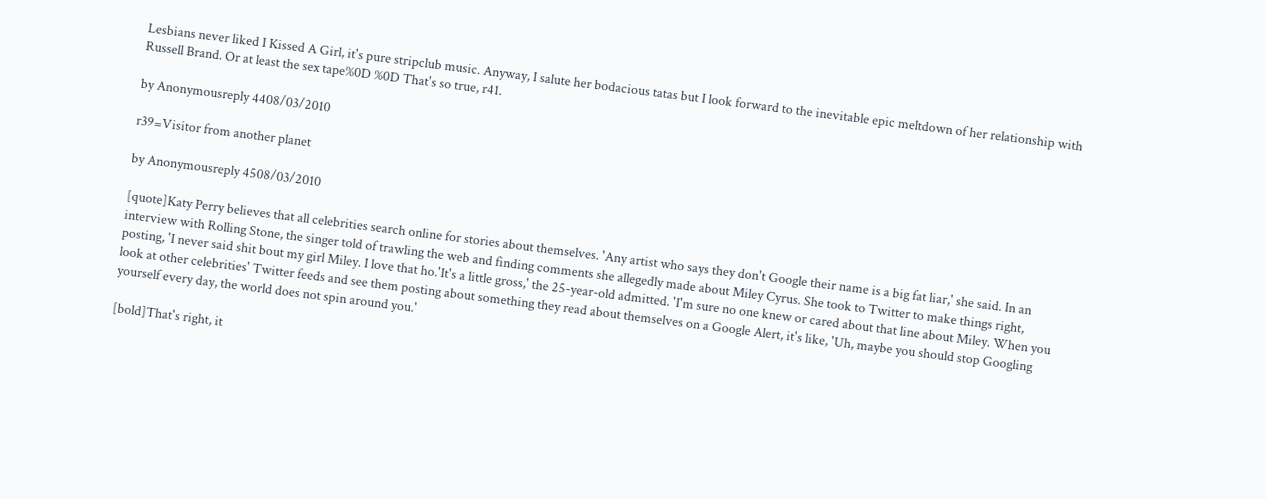Lesbians never liked I Kissed A Girl, it's pure stripclub music. Anyway, I salute her bodacious tatas but I look forward to the inevitable epic meltdown of her relationship with Russell Brand. Or at least the sex tape%0D %0D That's so true, r41.

by Anonymousreply 4408/03/2010

r39=Visitor from another planet

by Anonymousreply 4508/03/2010

[quote]Katy Perry believes that all celebrities search online for stories about themselves. 'Any artist who says they don't Google their name is a big fat liar,' she said. In an interview with Rolling Stone, the singer told of trawling the web and finding comments she allegedly made about Miley Cyrus. She took to Twitter to make things right, posting, 'I never said shit bout my girl Miley. I love that ho.'It's a little gross,' the 25-year-old admitted. 'I'm sure no one knew or cared about that line about Miley. When you look at other celebrities' Twitter feeds and see them posting about something they read about themselves on a Google Alert, it's like, 'Uh, maybe you should stop Googling yourself every day, the world does not spin around you.'

[bold]That's right, it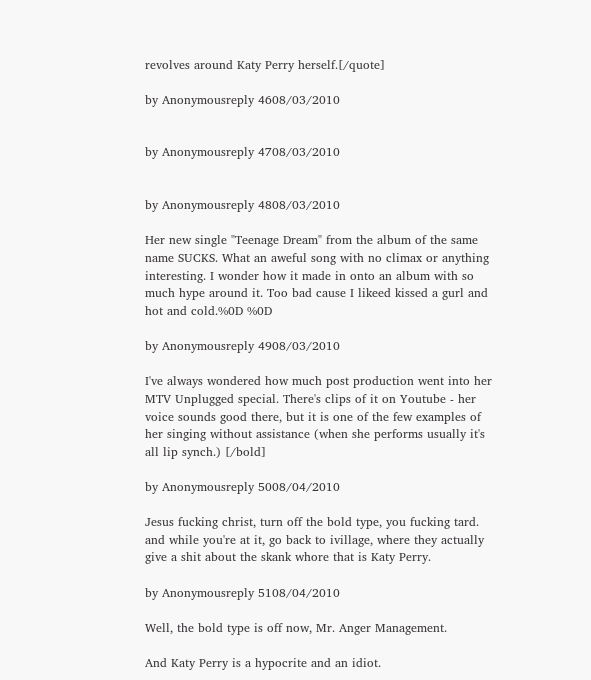revolves around Katy Perry herself.[/quote]

by Anonymousreply 4608/03/2010


by Anonymousreply 4708/03/2010


by Anonymousreply 4808/03/2010

Her new single "Teenage Dream" from the album of the same name SUCKS. What an aweful song with no climax or anything interesting. I wonder how it made in onto an album with so much hype around it. Too bad cause I likeed kissed a gurl and hot and cold.%0D %0D

by Anonymousreply 4908/03/2010

I've always wondered how much post production went into her MTV Unplugged special. There's clips of it on Youtube - her voice sounds good there, but it is one of the few examples of her singing without assistance (when she performs usually it's all lip synch.) [/bold]

by Anonymousreply 5008/04/2010

Jesus fucking christ, turn off the bold type, you fucking tard. and while you're at it, go back to ivillage, where they actually give a shit about the skank whore that is Katy Perry.

by Anonymousreply 5108/04/2010

Well, the bold type is off now, Mr. Anger Management.

And Katy Perry is a hypocrite and an idiot.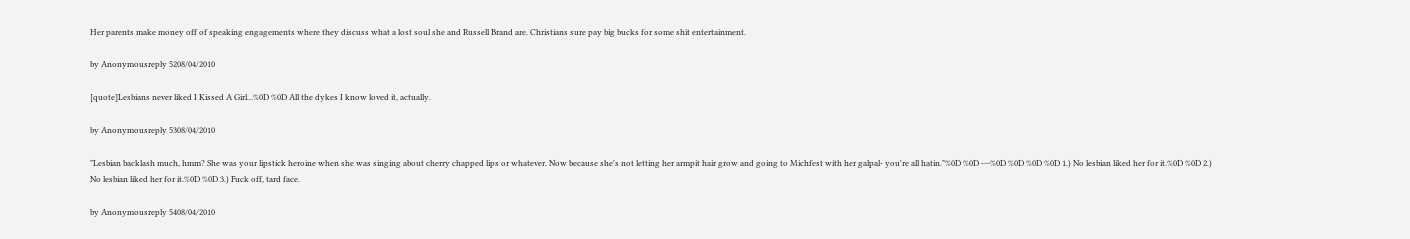Her parents make money off of speaking engagements where they discuss what a lost soul she and Russell Brand are. Christians sure pay big bucks for some shit entertainment.

by Anonymousreply 5208/04/2010

[quote]Lesbians never liked I Kissed A Girl...%0D %0D All the dykes I know loved it, actually.

by Anonymousreply 5308/04/2010

"Lesbian backlash much, hmm? She was your lipstick heroine when she was singing about cherry chapped lips or whatever. Now because she's not letting her armpit hair grow and going to Michfest with her galpal- you're all hatin."%0D %0D ---%0D %0D %0D %0D 1.) No lesbian liked her for it.%0D %0D 2.) No lesbian liked her for it.%0D %0D 3.) Fuck off, tard face.

by Anonymousreply 5408/04/2010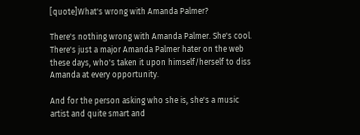[quote]What's wrong with Amanda Palmer?

There's nothing wrong with Amanda Palmer. She's cool. There's just a major Amanda Palmer hater on the web these days, who's taken it upon himself/herself to diss Amanda at every opportunity.

And for the person asking who she is, she's a music artist and quite smart and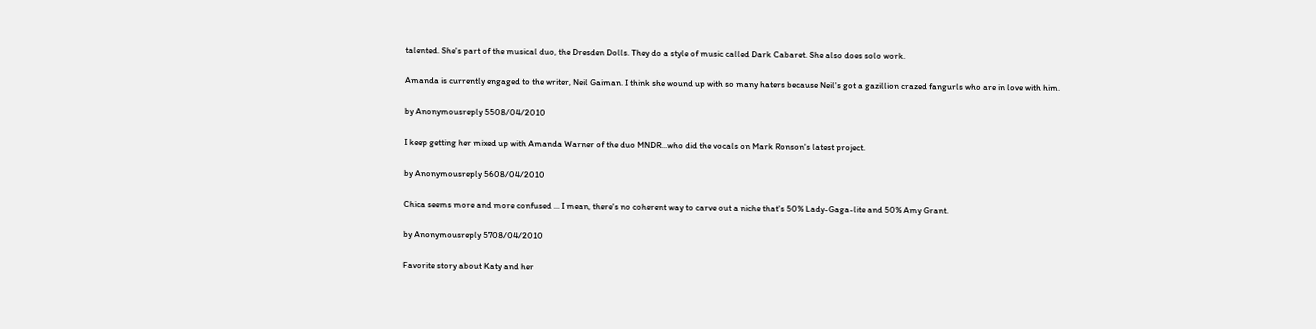talented. She's part of the musical duo, the Dresden Dolls. They do a style of music called Dark Cabaret. She also does solo work.

Amanda is currently engaged to the writer, Neil Gaiman. I think she wound up with so many haters because Neil's got a gazillion crazed fangurls who are in love with him.

by Anonymousreply 5508/04/2010

I keep getting her mixed up with Amanda Warner of the duo MNDR...who did the vocals on Mark Ronson's latest project.

by Anonymousreply 5608/04/2010

Chica seems more and more confused ... I mean, there's no coherent way to carve out a niche that's 50% Lady-Gaga-lite and 50% Amy Grant.

by Anonymousreply 5708/04/2010

Favorite story about Katy and her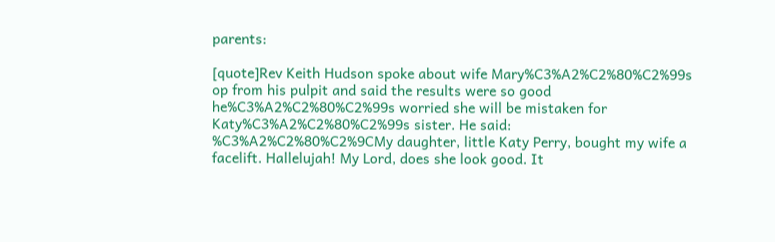parents:

[quote]Rev Keith Hudson spoke about wife Mary%C3%A2%C2%80%C2%99s op from his pulpit and said the results were so good he%C3%A2%C2%80%C2%99s worried she will be mistaken for Katy%C3%A2%C2%80%C2%99s sister. He said: %C3%A2%C2%80%C2%9CMy daughter, little Katy Perry, bought my wife a facelift. Hallelujah! My Lord, does she look good. It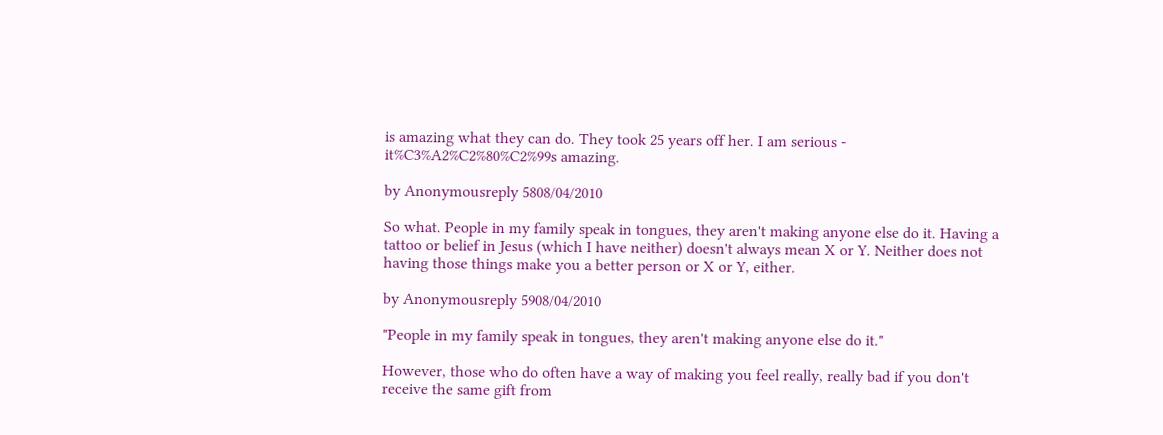is amazing what they can do. They took 25 years off her. I am serious - it%C3%A2%C2%80%C2%99s amazing.

by Anonymousreply 5808/04/2010

So what. People in my family speak in tongues, they aren't making anyone else do it. Having a tattoo or belief in Jesus (which I have neither) doesn't always mean X or Y. Neither does not having those things make you a better person or X or Y, either.

by Anonymousreply 5908/04/2010

"People in my family speak in tongues, they aren't making anyone else do it."

However, those who do often have a way of making you feel really, really bad if you don't receive the same gift from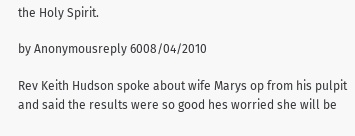the Holy Spirit.

by Anonymousreply 6008/04/2010

Rev Keith Hudson spoke about wife Marys op from his pulpit and said the results were so good hes worried she will be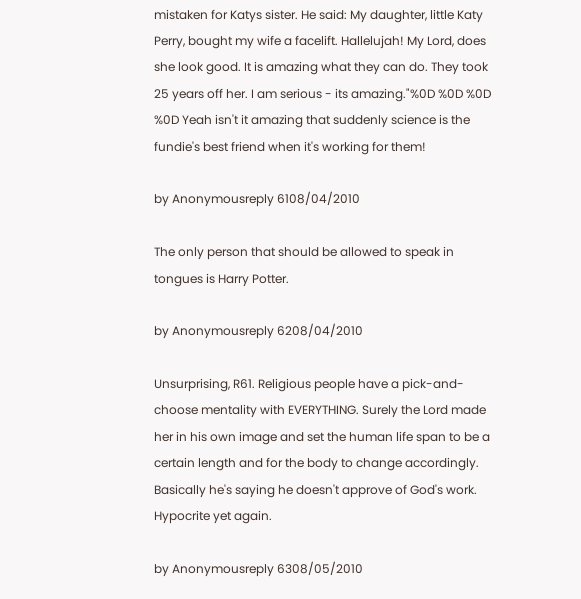mistaken for Katys sister. He said: My daughter, little Katy Perry, bought my wife a facelift. Hallelujah! My Lord, does she look good. It is amazing what they can do. They took 25 years off her. I am serious - its amazing."%0D %0D %0D %0D Yeah isn't it amazing that suddenly science is the fundie's best friend when it's working for them!

by Anonymousreply 6108/04/2010

The only person that should be allowed to speak in tongues is Harry Potter.

by Anonymousreply 6208/04/2010

Unsurprising, R61. Religious people have a pick-and-choose mentality with EVERYTHING. Surely the Lord made her in his own image and set the human life span to be a certain length and for the body to change accordingly. Basically he's saying he doesn't approve of God's work. Hypocrite yet again.

by Anonymousreply 6308/05/2010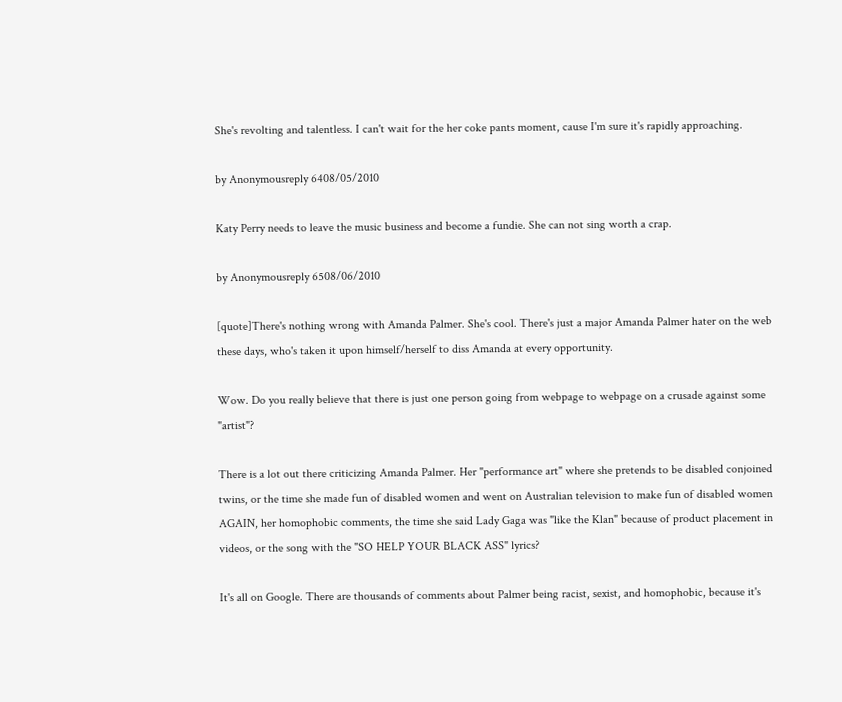She's revolting and talentless. I can't wait for the her coke pants moment, cause I'm sure it's rapidly approaching.

by Anonymousreply 6408/05/2010

Katy Perry needs to leave the music business and become a fundie. She can not sing worth a crap.

by Anonymousreply 6508/06/2010

[quote]There's nothing wrong with Amanda Palmer. She's cool. There's just a major Amanda Palmer hater on the web these days, who's taken it upon himself/herself to diss Amanda at every opportunity.

Wow. Do you really believe that there is just one person going from webpage to webpage on a crusade against some "artist"?

There is a lot out there criticizing Amanda Palmer. Her "performance art" where she pretends to be disabled conjoined twins, or the time she made fun of disabled women and went on Australian television to make fun of disabled women AGAIN, her homophobic comments, the time she said Lady Gaga was "like the Klan" because of product placement in videos, or the song with the "SO HELP YOUR BLACK ASS" lyrics?

It's all on Google. There are thousands of comments about Palmer being racist, sexist, and homophobic, because it's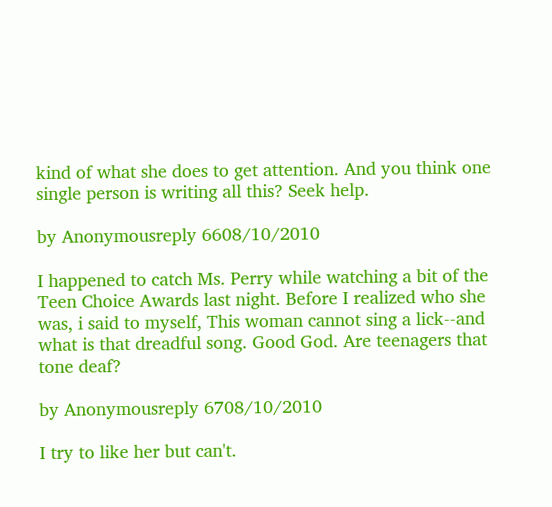kind of what she does to get attention. And you think one single person is writing all this? Seek help.

by Anonymousreply 6608/10/2010

I happened to catch Ms. Perry while watching a bit of the Teen Choice Awards last night. Before I realized who she was, i said to myself, This woman cannot sing a lick--and what is that dreadful song. Good God. Are teenagers that tone deaf?

by Anonymousreply 6708/10/2010

I try to like her but can't.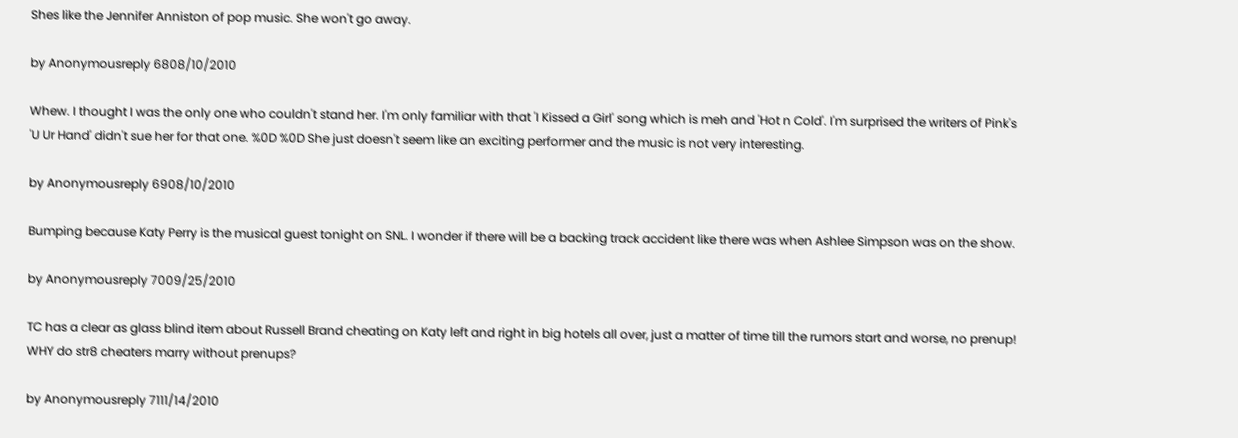Shes like the Jennifer Anniston of pop music. She won't go away.

by Anonymousreply 6808/10/2010

Whew. I thought I was the only one who couldn't stand her. I'm only familiar with that 'I Kissed a Girl' song which is meh and 'Hot n Cold'. I'm surprised the writers of Pink's 'U Ur Hand' didn't sue her for that one. %0D %0D She just doesn't seem like an exciting performer and the music is not very interesting.

by Anonymousreply 6908/10/2010

Bumping because Katy Perry is the musical guest tonight on SNL. I wonder if there will be a backing track accident like there was when Ashlee Simpson was on the show.

by Anonymousreply 7009/25/2010

TC has a clear as glass blind item about Russell Brand cheating on Katy left and right in big hotels all over, just a matter of time till the rumors start and worse, no prenup! WHY do str8 cheaters marry without prenups?

by Anonymousreply 7111/14/2010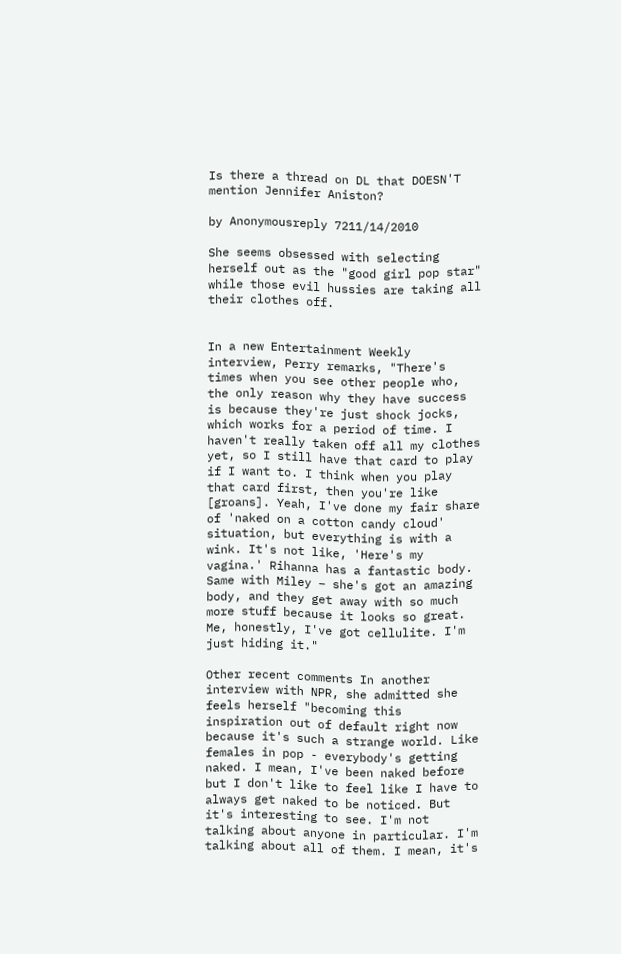Is there a thread on DL that DOESN'T mention Jennifer Aniston?

by Anonymousreply 7211/14/2010

She seems obsessed with selecting herself out as the "good girl pop star" while those evil hussies are taking all their clothes off.


In a new Entertainment Weekly interview, Perry remarks, "There's times when you see other people who, the only reason why they have success is because they're just shock jocks, which works for a period of time. I haven't really taken off all my clothes yet, so I still have that card to play if I want to. I think when you play that card first, then you're like [groans]. Yeah, I've done my fair share of 'naked on a cotton candy cloud' situation, but everything is with a wink. It's not like, 'Here's my vagina.' Rihanna has a fantastic body. Same with Miley – she's got an amazing body, and they get away with so much more stuff because it looks so great. Me, honestly, I've got cellulite. I'm just hiding it."

Other recent comments In another interview with NPR, she admitted she feels herself "becoming this inspiration out of default right now because it's such a strange world. Like females in pop - everybody's getting naked. I mean, I've been naked before but I don't like to feel like I have to always get naked to be noticed. But it's interesting to see. I'm not talking about anyone in particular. I'm talking about all of them. I mean, it's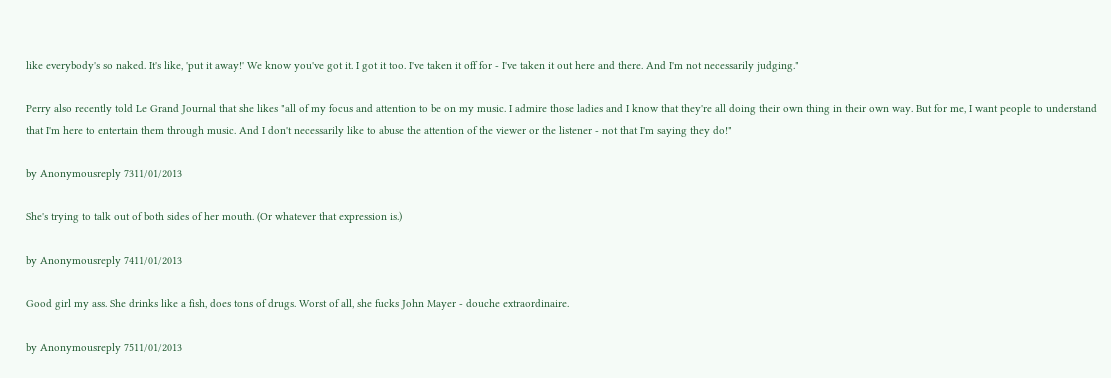like everybody's so naked. It's like, 'put it away!' We know you've got it. I got it too. I've taken it off for - I've taken it out here and there. And I'm not necessarily judging."

Perry also recently told Le Grand Journal that she likes "all of my focus and attention to be on my music. I admire those ladies and I know that they're all doing their own thing in their own way. But for me, I want people to understand that I'm here to entertain them through music. And I don't necessarily like to abuse the attention of the viewer or the listener - not that I'm saying they do!"

by Anonymousreply 7311/01/2013

She's trying to talk out of both sides of her mouth. (Or whatever that expression is.)

by Anonymousreply 7411/01/2013

Good girl my ass. She drinks like a fish, does tons of drugs. Worst of all, she fucks John Mayer - douche extraordinaire.

by Anonymousreply 7511/01/2013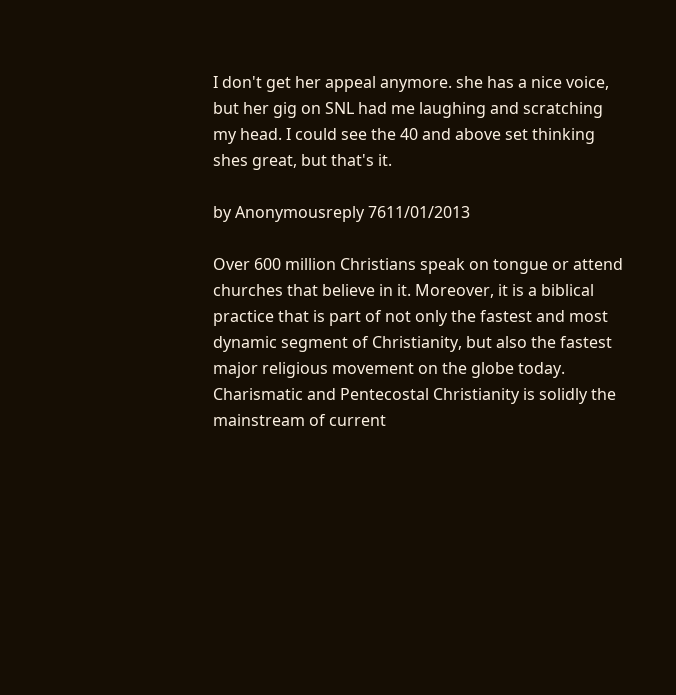I don't get her appeal anymore. she has a nice voice, but her gig on SNL had me laughing and scratching my head. I could see the 40 and above set thinking shes great, but that's it.

by Anonymousreply 7611/01/2013

Over 600 million Christians speak on tongue or attend churches that believe in it. Moreover, it is a biblical practice that is part of not only the fastest and most dynamic segment of Christianity, but also the fastest major religious movement on the globe today. Charismatic and Pentecostal Christianity is solidly the mainstream of current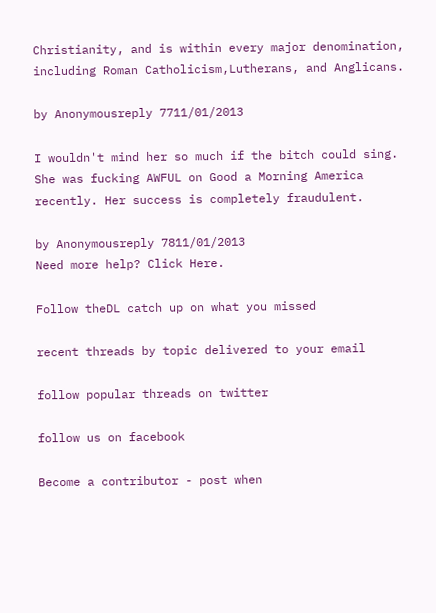Christianity, and is within every major denomination, including Roman Catholicism,Lutherans, and Anglicans.

by Anonymousreply 7711/01/2013

I wouldn't mind her so much if the bitch could sing. She was fucking AWFUL on Good a Morning America recently. Her success is completely fraudulent.

by Anonymousreply 7811/01/2013
Need more help? Click Here.

Follow theDL catch up on what you missed

recent threads by topic delivered to your email

follow popular threads on twitter

follow us on facebook

Become a contributor - post when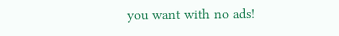you want with no ads!